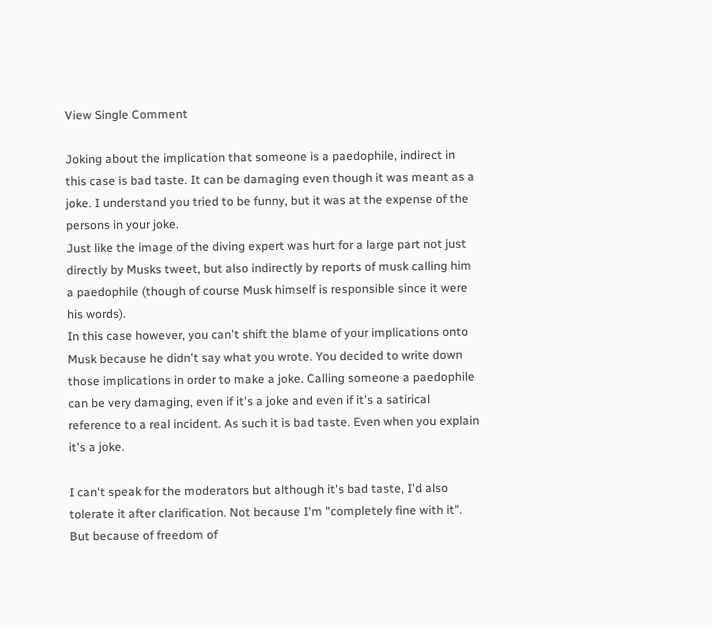View Single Comment

Joking about the implication that someone is a paedophile, indirect in this case is bad taste. It can be damaging even though it was meant as a joke. I understand you tried to be funny, but it was at the expense of the persons in your joke.
Just like the image of the diving expert was hurt for a large part not just directly by Musks tweet, but also indirectly by reports of musk calling him a paedophile (though of course Musk himself is responsible since it were his words).
In this case however, you can't shift the blame of your implications onto Musk because he didn't say what you wrote. You decided to write down those implications in order to make a joke. Calling someone a paedophile can be very damaging, even if it's a joke and even if it's a satirical reference to a real incident. As such it is bad taste. Even when you explain it's a joke.

I can't speak for the moderators but although it's bad taste, I'd also tolerate it after clarification. Not because I'm "completely fine with it". But because of freedom of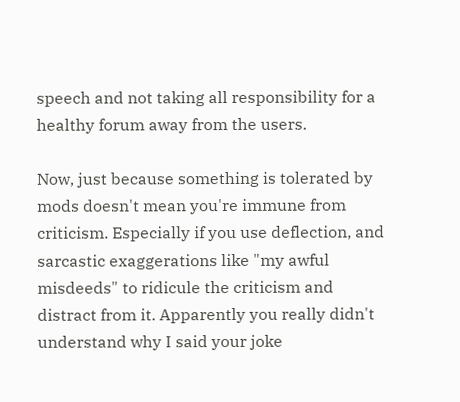speech and not taking all responsibility for a healthy forum away from the users.

Now, just because something is tolerated by mods doesn't mean you're immune from criticism. Especially if you use deflection, and sarcastic exaggerations like "my awful misdeeds" to ridicule the criticism and distract from it. Apparently you really didn't understand why I said your joke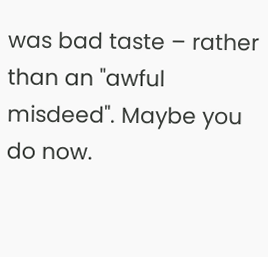was bad taste – rather than an "awful misdeed". Maybe you do now.